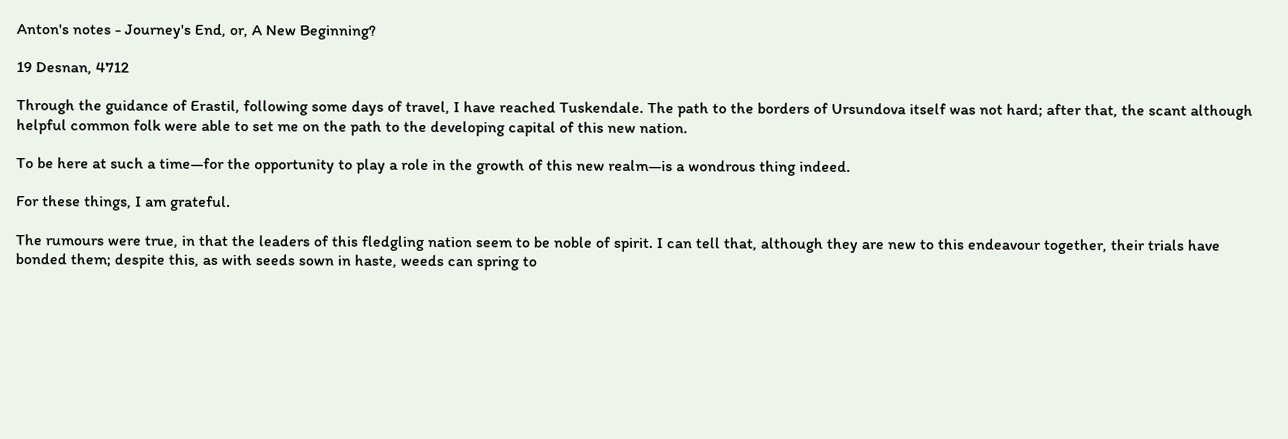Anton's notes - Journey's End, or, A New Beginning?

19 Desnan, 4712

Through the guidance of Erastil, following some days of travel, I have reached Tuskendale. The path to the borders of Ursundova itself was not hard; after that, the scant although helpful common folk were able to set me on the path to the developing capital of this new nation.

To be here at such a time—for the opportunity to play a role in the growth of this new realm—is a wondrous thing indeed.

For these things, I am grateful.

The rumours were true, in that the leaders of this fledgling nation seem to be noble of spirit. I can tell that, although they are new to this endeavour together, their trials have bonded them; despite this, as with seeds sown in haste, weeds can spring to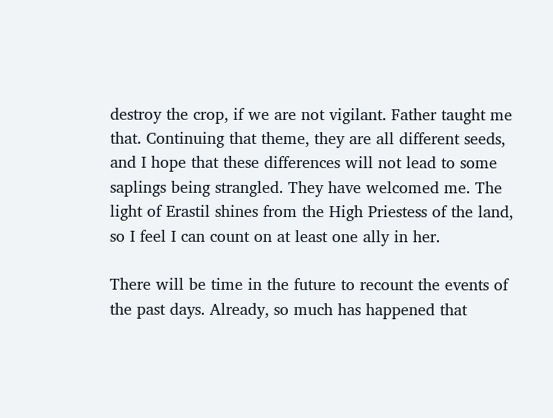destroy the crop, if we are not vigilant. Father taught me that. Continuing that theme, they are all different seeds, and I hope that these differences will not lead to some saplings being strangled. They have welcomed me. The light of Erastil shines from the High Priestess of the land, so I feel I can count on at least one ally in her.

There will be time in the future to recount the events of the past days. Already, so much has happened that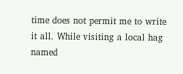time does not permit me to write it all. While visiting a local hag named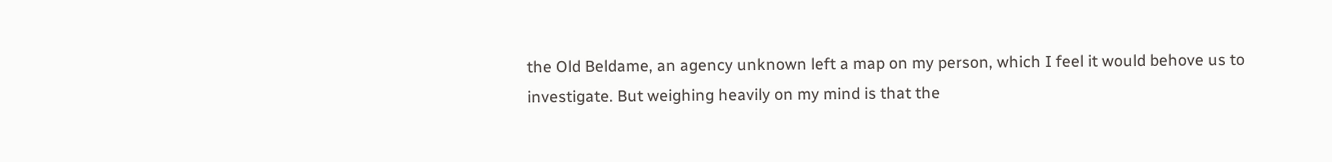the Old Beldame, an agency unknown left a map on my person, which I feel it would behove us to investigate. But weighing heavily on my mind is that the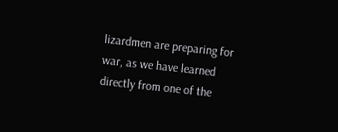lizardmen are preparing for war, as we have learned directly from one of the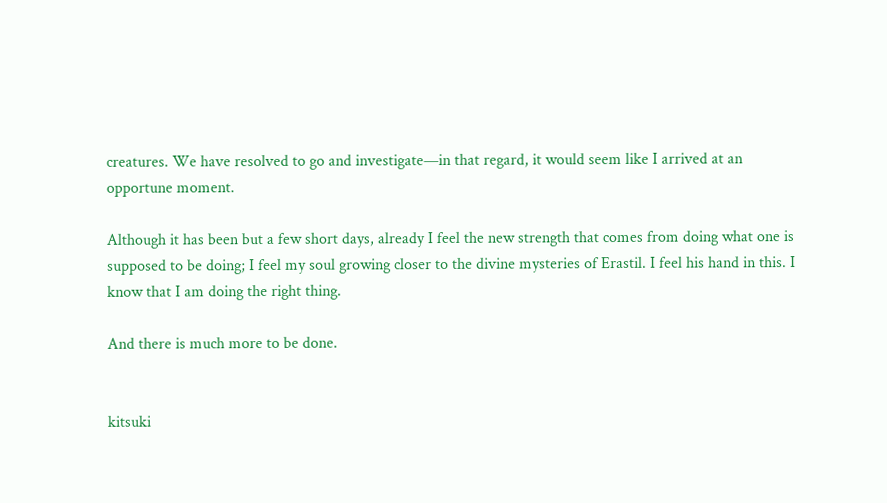creatures. We have resolved to go and investigate—in that regard, it would seem like I arrived at an opportune moment.

Although it has been but a few short days, already I feel the new strength that comes from doing what one is supposed to be doing; I feel my soul growing closer to the divine mysteries of Erastil. I feel his hand in this. I know that I am doing the right thing.

And there is much more to be done.


kitsuki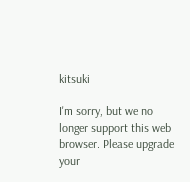kitsuki

I'm sorry, but we no longer support this web browser. Please upgrade your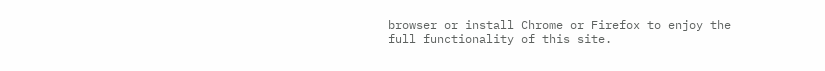browser or install Chrome or Firefox to enjoy the full functionality of this site.